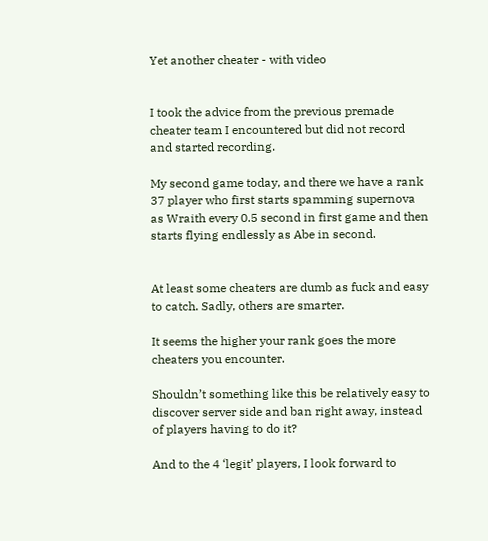Yet another cheater - with video


I took the advice from the previous premade cheater team I encountered but did not record and started recording.

My second game today, and there we have a rank 37 player who first starts spamming supernova as Wraith every 0.5 second in first game and then starts flying endlessly as Abe in second.


At least some cheaters are dumb as fuck and easy to catch. Sadly, others are smarter.

It seems the higher your rank goes the more cheaters you encounter.

Shouldn’t something like this be relatively easy to discover server side and ban right away, instead of players having to do it?

And to the 4 ‘legit’ players, I look forward to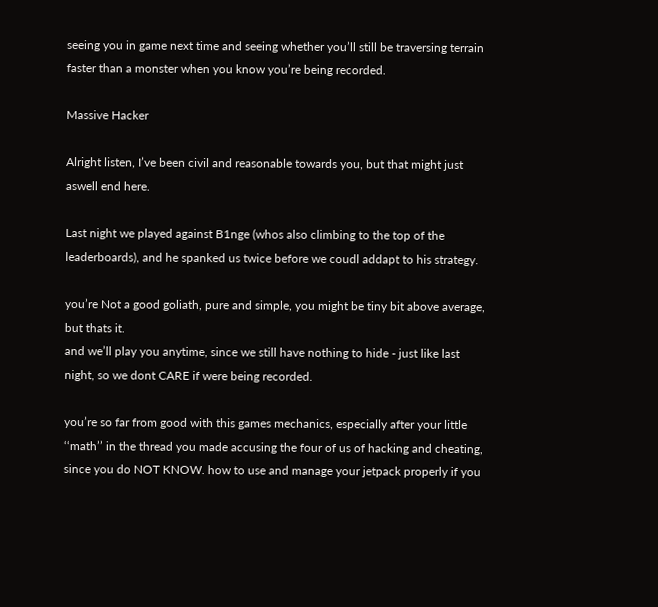seeing you in game next time and seeing whether you’ll still be traversing terrain faster than a monster when you know you’re being recorded.

Massive Hacker

Alright listen, I’ve been civil and reasonable towards you, but that might just aswell end here.

Last night we played against B1nge (whos also climbing to the top of the leaderboards), and he spanked us twice before we coudl addapt to his strategy.

you’re Not a good goliath, pure and simple, you might be tiny bit above average, but thats it.
and we’ll play you anytime, since we still have nothing to hide - just like last night, so we dont CARE if were being recorded.

you’re so far from good with this games mechanics, especially after your little ‘‘math’’ in the thread you made accusing the four of us of hacking and cheating, since you do NOT KNOW. how to use and manage your jetpack properly if you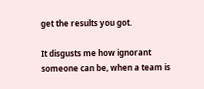get the results you got.

It disgusts me how ignorant someone can be, when a team is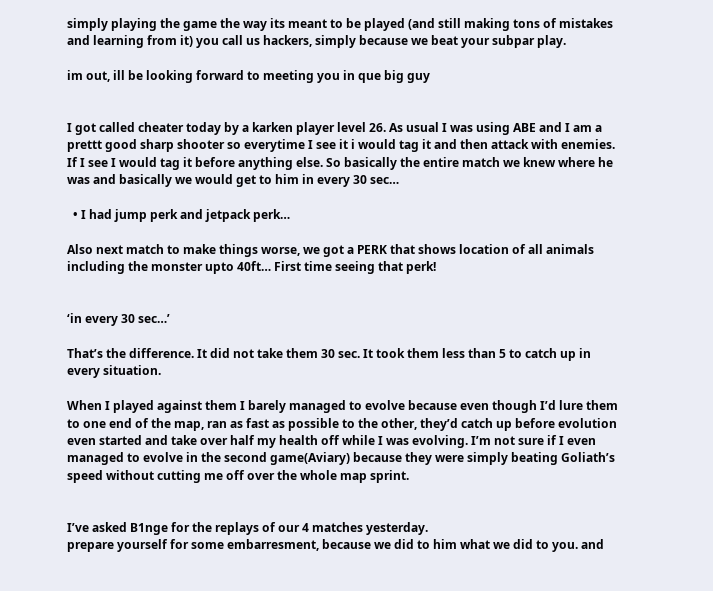simply playing the game the way its meant to be played (and still making tons of mistakes and learning from it) you call us hackers, simply because we beat your subpar play.

im out, ill be looking forward to meeting you in que big guy


I got called cheater today by a karken player level 26. As usual I was using ABE and I am a prettt good sharp shooter so everytime I see it i would tag it and then attack with enemies. If I see I would tag it before anything else. So basically the entire match we knew where he was and basically we would get to him in every 30 sec…

  • I had jump perk and jetpack perk…

Also next match to make things worse, we got a PERK that shows location of all animals including the monster upto 40ft… First time seeing that perk!


‘in every 30 sec…’

That’s the difference. It did not take them 30 sec. It took them less than 5 to catch up in every situation.

When I played against them I barely managed to evolve because even though I’d lure them to one end of the map, ran as fast as possible to the other, they’d catch up before evolution even started and take over half my health off while I was evolving. I’m not sure if I even managed to evolve in the second game(Aviary) because they were simply beating Goliath’s speed without cutting me off over the whole map sprint.


I’ve asked B1nge for the replays of our 4 matches yesterday.
prepare yourself for some embarresment, because we did to him what we did to you. and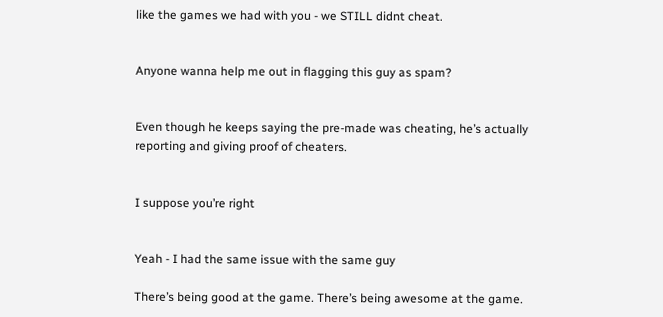like the games we had with you - we STILL didnt cheat.


Anyone wanna help me out in flagging this guy as spam?


Even though he keeps saying the pre-made was cheating, he’s actually reporting and giving proof of cheaters.


I suppose you’re right


Yeah - I had the same issue with the same guy

There’s being good at the game. There’s being awesome at the game.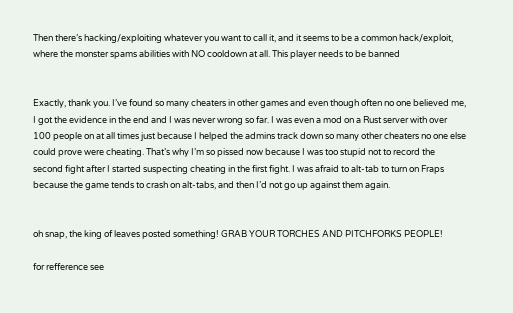Then there’s hacking/exploiting whatever you want to call it, and it seems to be a common hack/exploit, where the monster spams abilities with NO cooldown at all. This player needs to be banned


Exactly, thank you. I’ve found so many cheaters in other games and even though often no one believed me, I got the evidence in the end and I was never wrong so far. I was even a mod on a Rust server with over 100 people on at all times just because I helped the admins track down so many other cheaters no one else could prove were cheating. That’s why I’m so pissed now because I was too stupid not to record the second fight after I started suspecting cheating in the first fight. I was afraid to alt-tab to turn on Fraps because the game tends to crash on alt-tabs, and then I’d not go up against them again.


oh snap, the king of leaves posted something! GRAB YOUR TORCHES AND PITCHFORKS PEOPLE!

for refference see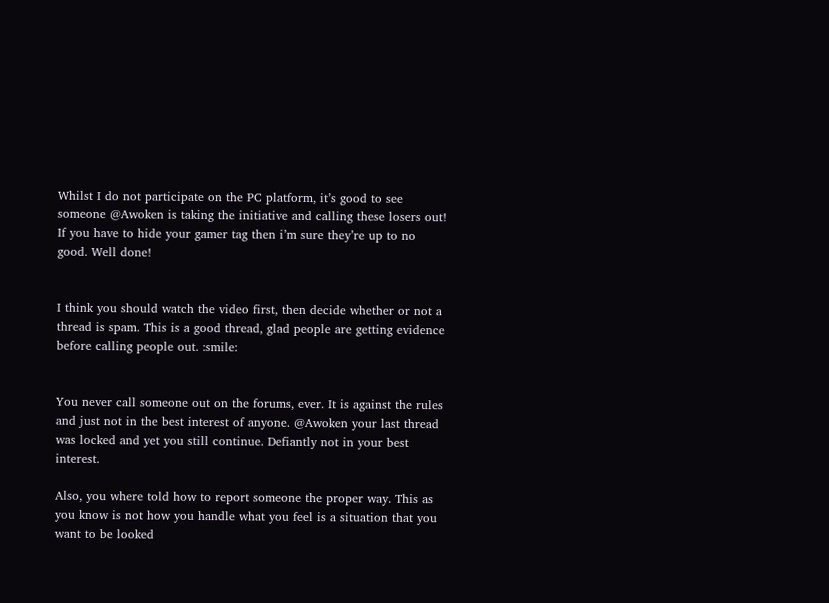Whilst I do not participate on the PC platform, it’s good to see someone @Awoken is taking the initiative and calling these losers out! If you have to hide your gamer tag then i’m sure they’re up to no good. Well done!


I think you should watch the video first, then decide whether or not a thread is spam. This is a good thread, glad people are getting evidence before calling people out. :smile:


You never call someone out on the forums, ever. It is against the rules and just not in the best interest of anyone. @Awoken your last thread was locked and yet you still continue. Defiantly not in your best interest.

Also, you where told how to report someone the proper way. This as you know is not how you handle what you feel is a situation that you want to be looked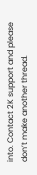into. Contact 2K support and please don’t make another thread.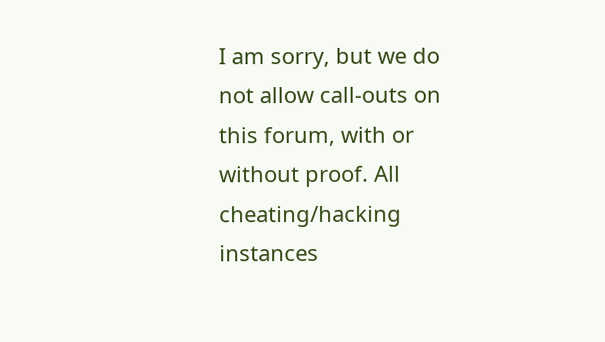I am sorry, but we do not allow call-outs on this forum, with or without proof. All cheating/hacking instances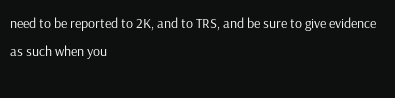need to be reported to 2K, and to TRS, and be sure to give evidence as such when you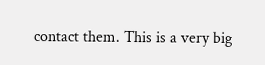contact them. This is a very big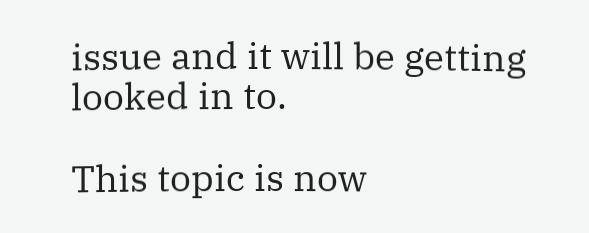issue and it will be getting looked in to.

This topic is now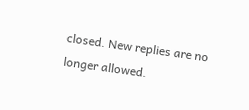closed. New replies are no longer allowed.